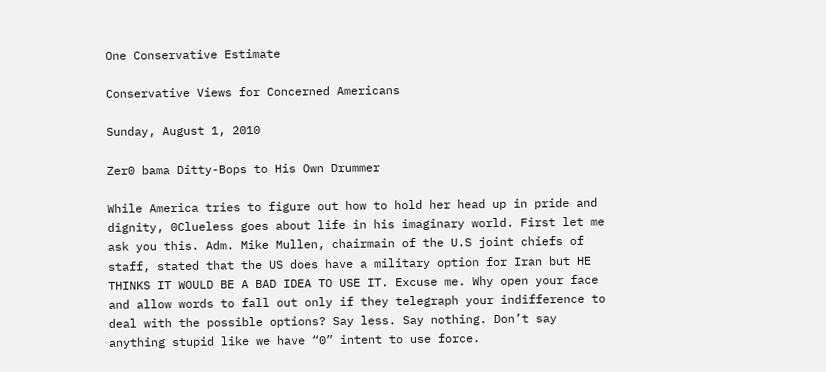One Conservative Estimate

Conservative Views for Concerned Americans

Sunday, August 1, 2010

Zer0 bama Ditty-Bops to His Own Drummer

While America tries to figure out how to hold her head up in pride and dignity, 0Clueless goes about life in his imaginary world. First let me ask you this. Adm. Mike Mullen, chairmain of the U.S joint chiefs of staff, stated that the US does have a military option for Iran but HE THINKS IT WOULD BE A BAD IDEA TO USE IT. Excuse me. Why open your face and allow words to fall out only if they telegraph your indifference to deal with the possible options? Say less. Say nothing. Don’t say anything stupid like we have “0” intent to use force.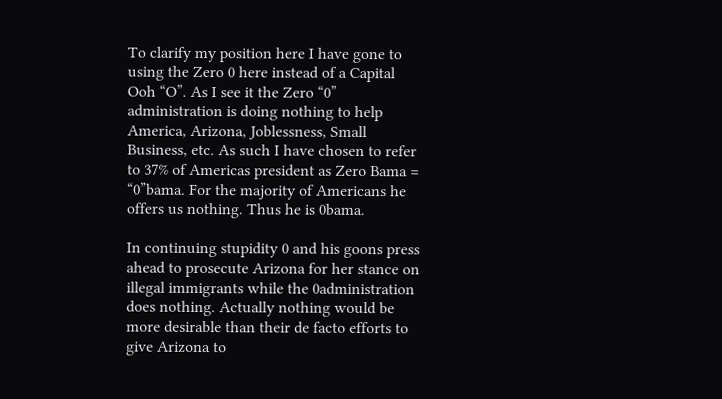To clarify my position here I have gone to using the Zero 0 here instead of a Capital Ooh “O”. As I see it the Zero “0” administration is doing nothing to help America, Arizona, Joblessness, Small Business, etc. As such I have chosen to refer to 37% of Americas president as Zero Bama = “0”bama. For the majority of Americans he offers us nothing. Thus he is 0bama.

In continuing stupidity 0 and his goons press ahead to prosecute Arizona for her stance on illegal immigrants while the 0administration does nothing. Actually nothing would be more desirable than their de facto efforts to give Arizona to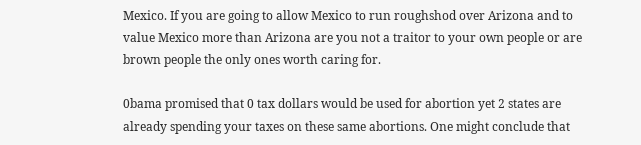Mexico. If you are going to allow Mexico to run roughshod over Arizona and to value Mexico more than Arizona are you not a traitor to your own people or are brown people the only ones worth caring for.

0bama promised that 0 tax dollars would be used for abortion yet 2 states are already spending your taxes on these same abortions. One might conclude that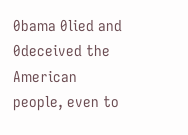0bama 0lied and 0deceived the American people, even to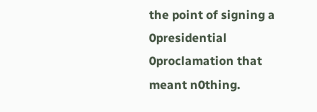the point of signing a 0presidential 0proclamation that meant n0thing.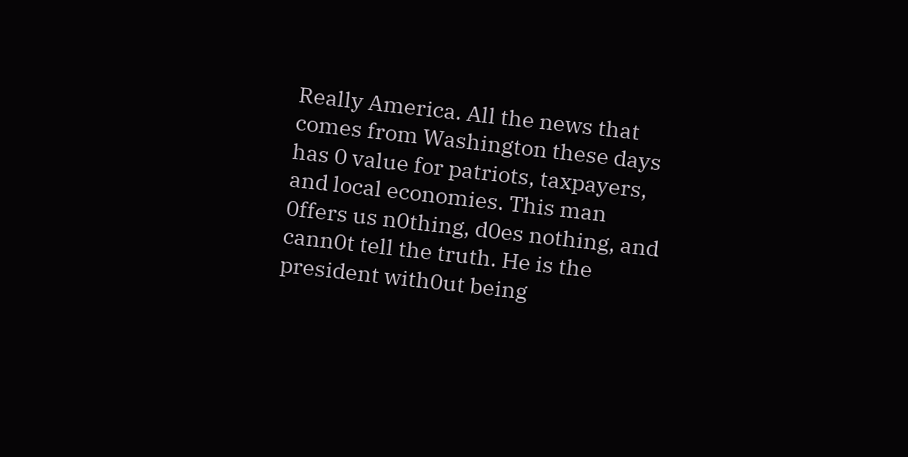Really America. All the news that comes from Washington these days has 0 value for patriots, taxpayers, and local economies. This man 0ffers us n0thing, d0es nothing, and cann0t tell the truth. He is the president with0ut being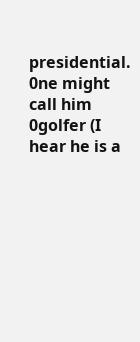presidential. 0ne might call him 0golfer (I hear he is a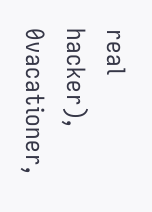real hacker), 0vacationer,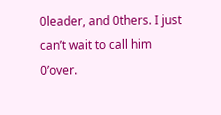0leader, and 0thers. I just can’t wait to call him 0’over.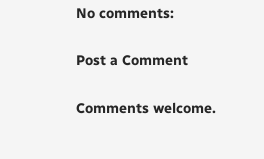No comments:

Post a Comment

Comments welcome.